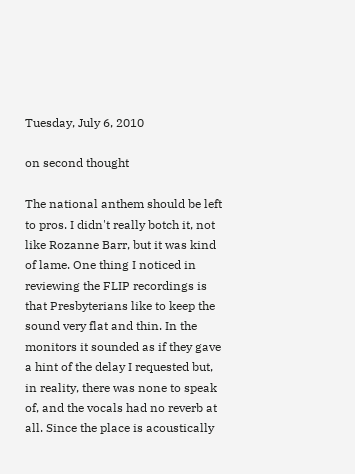Tuesday, July 6, 2010

on second thought

The national anthem should be left to pros. I didn't really botch it, not like Rozanne Barr, but it was kind of lame. One thing I noticed in reviewing the FLIP recordings is that Presbyterians like to keep the sound very flat and thin. In the monitors it sounded as if they gave a hint of the delay I requested but, in reality, there was none to speak of, and the vocals had no reverb at all. Since the place is acoustically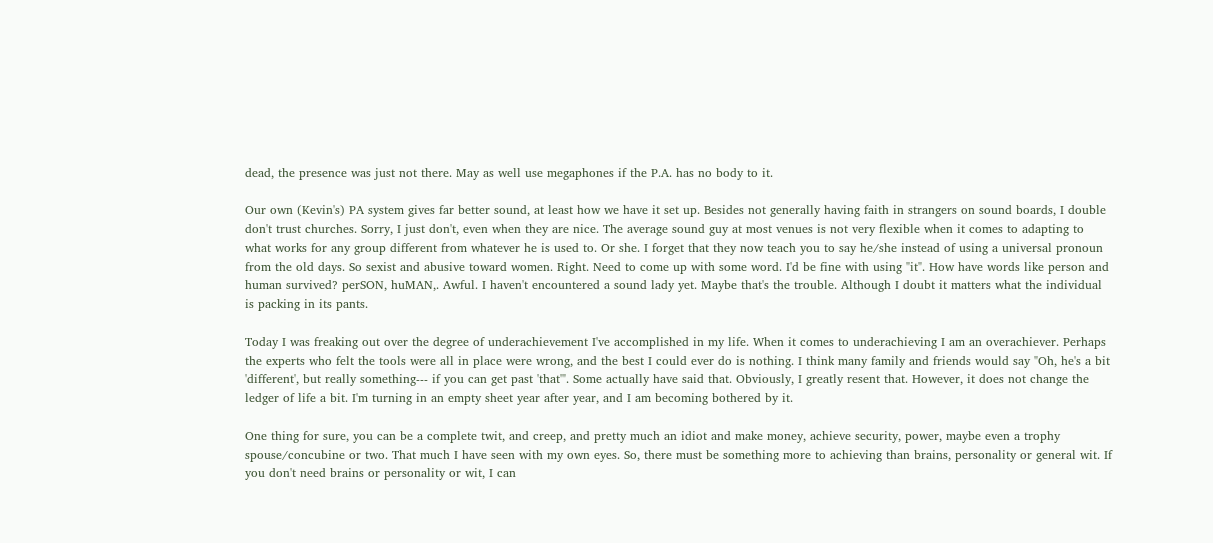dead, the presence was just not there. May as well use megaphones if the P.A. has no body to it.

Our own (Kevin's) PA system gives far better sound, at least how we have it set up. Besides not generally having faith in strangers on sound boards, I double don't trust churches. Sorry, I just don't, even when they are nice. The average sound guy at most venues is not very flexible when it comes to adapting to what works for any group different from whatever he is used to. Or she. I forget that they now teach you to say he/she instead of using a universal pronoun from the old days. So sexist and abusive toward women. Right. Need to come up with some word. I'd be fine with using "it". How have words like person and human survived? perSON, huMAN,. Awful. I haven't encountered a sound lady yet. Maybe that's the trouble. Although I doubt it matters what the individual is packing in its pants.

Today I was freaking out over the degree of underachievement I've accomplished in my life. When it comes to underachieving I am an overachiever. Perhaps the experts who felt the tools were all in place were wrong, and the best I could ever do is nothing. I think many family and friends would say "Oh, he's a bit 'different', but really something--- if you can get past 'that'". Some actually have said that. Obviously, I greatly resent that. However, it does not change the ledger of life a bit. I'm turning in an empty sheet year after year, and I am becoming bothered by it.

One thing for sure, you can be a complete twit, and creep, and pretty much an idiot and make money, achieve security, power, maybe even a trophy spouse/concubine or two. That much I have seen with my own eyes. So, there must be something more to achieving than brains, personality or general wit. If you don't need brains or personality or wit, I can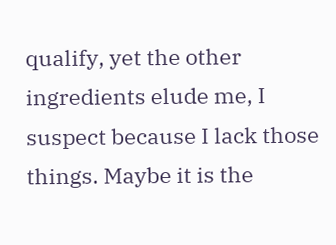qualify, yet the other ingredients elude me, I suspect because I lack those things. Maybe it is the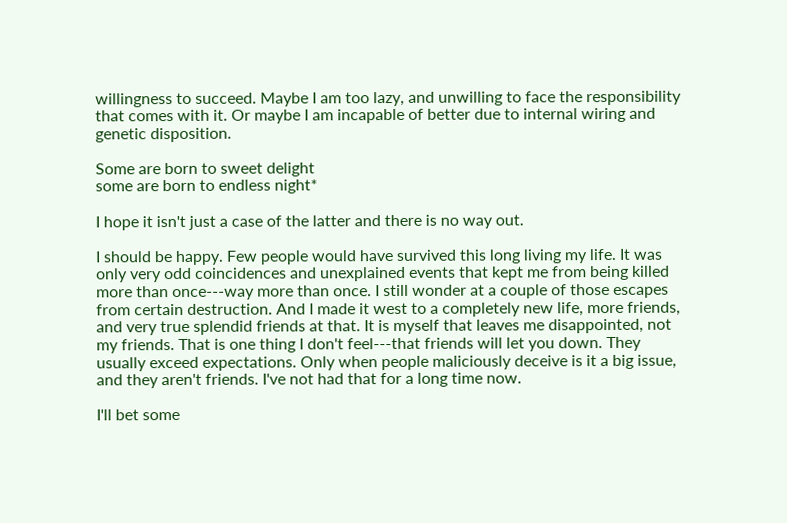willingness to succeed. Maybe I am too lazy, and unwilling to face the responsibility that comes with it. Or maybe I am incapable of better due to internal wiring and genetic disposition.

Some are born to sweet delight
some are born to endless night*

I hope it isn't just a case of the latter and there is no way out.

I should be happy. Few people would have survived this long living my life. It was only very odd coincidences and unexplained events that kept me from being killed more than once---way more than once. I still wonder at a couple of those escapes from certain destruction. And I made it west to a completely new life, more friends, and very true splendid friends at that. It is myself that leaves me disappointed, not my friends. That is one thing I don't feel---that friends will let you down. They usually exceed expectations. Only when people maliciously deceive is it a big issue, and they aren't friends. I've not had that for a long time now.

I'll bet some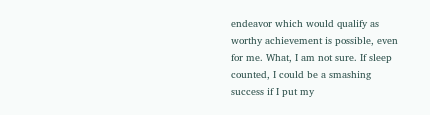endeavor which would qualify as worthy achievement is possible, even for me. What, I am not sure. If sleep counted, I could be a smashing success if I put my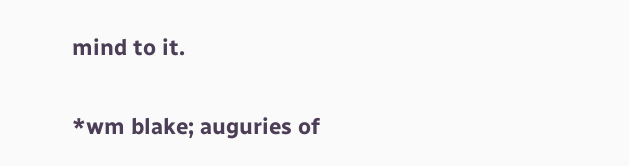mind to it.

*wm blake; auguries of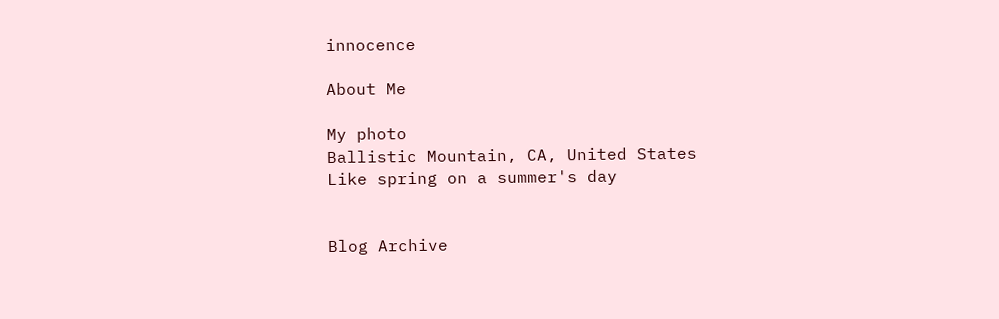innocence

About Me

My photo
Ballistic Mountain, CA, United States
Like spring on a summer's day


Blog Archive